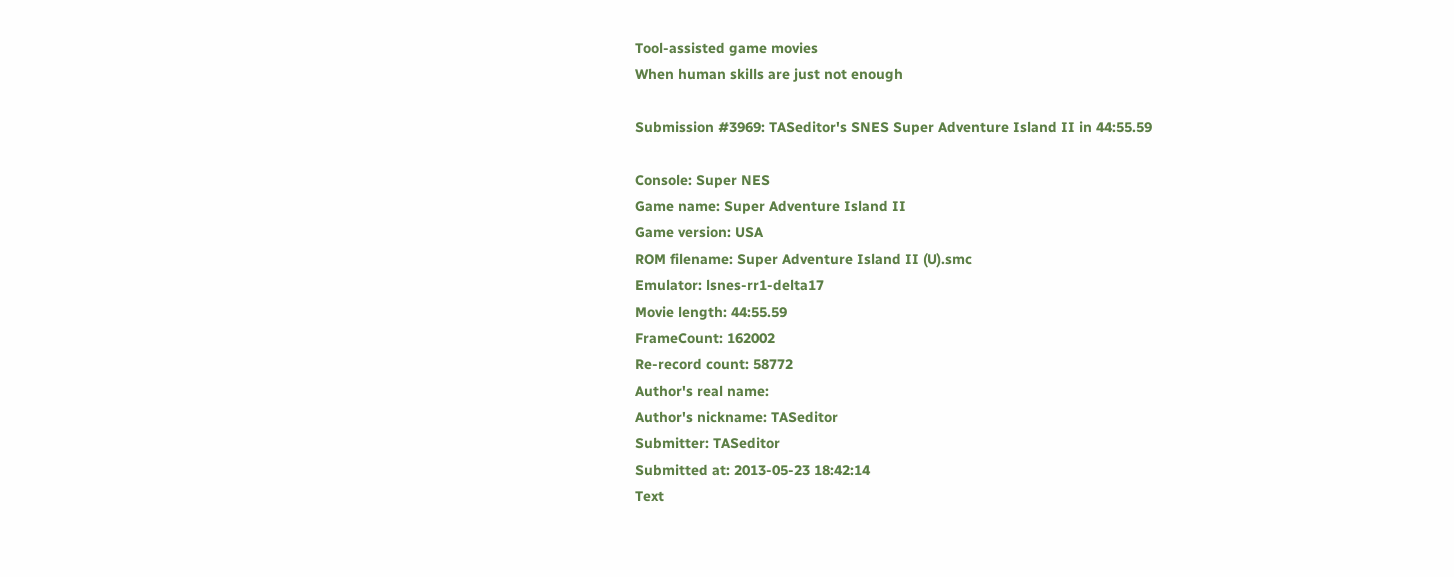Tool-assisted game movies
When human skills are just not enough

Submission #3969: TASeditor's SNES Super Adventure Island II in 44:55.59

Console: Super NES
Game name: Super Adventure Island II
Game version: USA
ROM filename: Super Adventure Island II (U).smc
Emulator: lsnes-rr1-delta17
Movie length: 44:55.59
FrameCount: 162002
Re-record count: 58772
Author's real name:
Author's nickname: TASeditor
Submitter: TASeditor
Submitted at: 2013-05-23 18:42:14
Text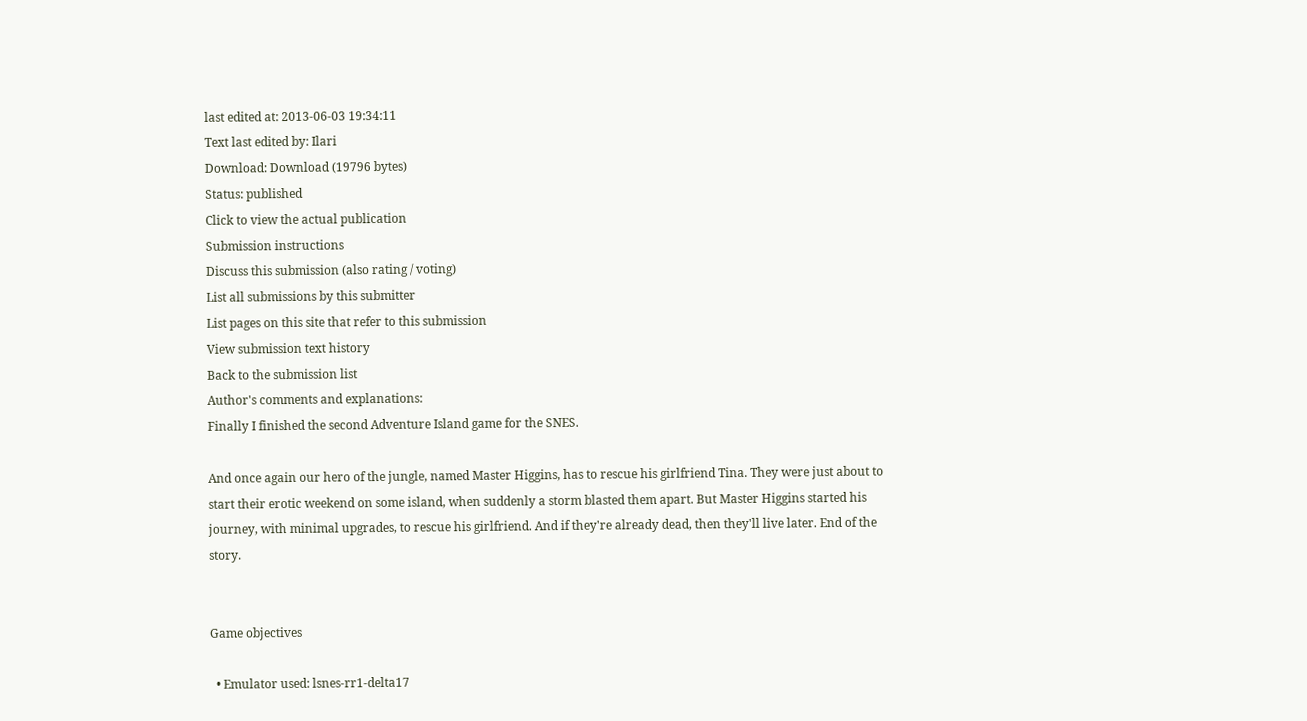last edited at: 2013-06-03 19:34:11
Text last edited by: Ilari
Download: Download (19796 bytes)
Status: published
Click to view the actual publication
Submission instructions
Discuss this submission (also rating / voting)
List all submissions by this submitter
List pages on this site that refer to this submission
View submission text history
Back to the submission list
Author's comments and explanations:
Finally I finished the second Adventure Island game for the SNES.

And once again our hero of the jungle, named Master Higgins, has to rescue his girlfriend Tina. They were just about to start their erotic weekend on some island, when suddenly a storm blasted them apart. But Master Higgins started his journey, with minimal upgrades, to rescue his girlfriend. And if they're already dead, then they'll live later. End of the story.


Game objectives

  • Emulator used: lsnes-rr1-delta17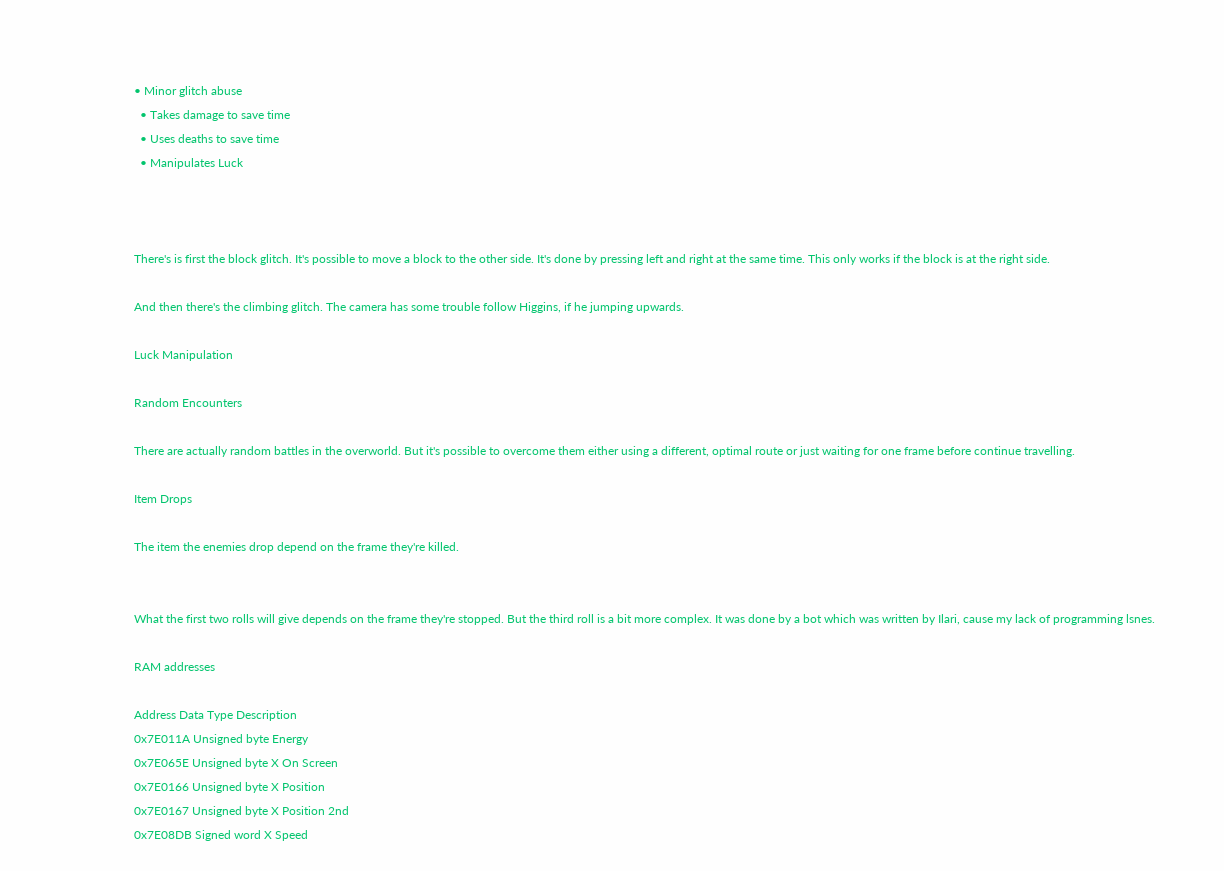• Minor glitch abuse
  • Takes damage to save time
  • Uses deaths to save time
  • Manipulates Luck



There's is first the block glitch. It's possible to move a block to the other side. It's done by pressing left and right at the same time. This only works if the block is at the right side.

And then there's the climbing glitch. The camera has some trouble follow Higgins, if he jumping upwards.

Luck Manipulation

Random Encounters

There are actually random battles in the overworld. But it's possible to overcome them either using a different, optimal route or just waiting for one frame before continue travelling.

Item Drops

The item the enemies drop depend on the frame they're killed.


What the first two rolls will give depends on the frame they're stopped. But the third roll is a bit more complex. It was done by a bot which was written by Ilari, cause my lack of programming lsnes.

RAM addresses

Address Data Type Description
0x7E011A Unsigned byte Energy
0x7E065E Unsigned byte X On Screen
0x7E0166 Unsigned byte X Position
0x7E0167 Unsigned byte X Position 2nd
0x7E08DB Signed word X Speed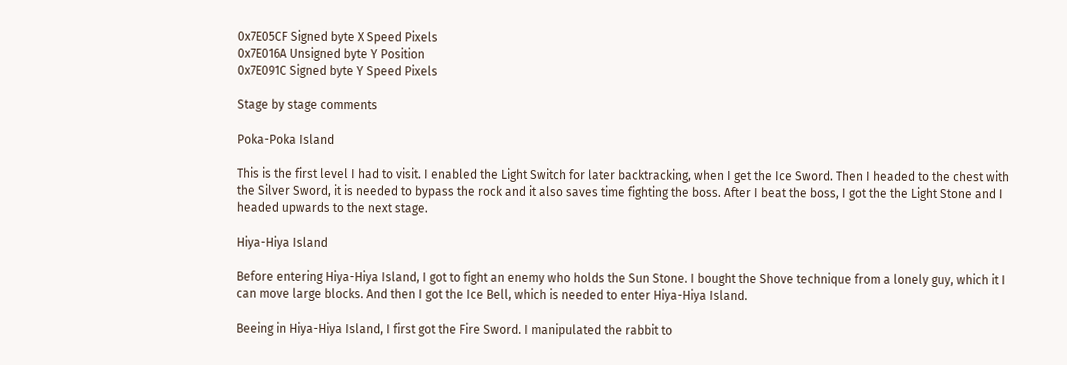0x7E05CF Signed byte X Speed Pixels
0x7E016A Unsigned byte Y Position
0x7E091C Signed byte Y Speed Pixels

Stage by stage comments

Poka-Poka Island

This is the first level I had to visit. I enabled the Light Switch for later backtracking, when I get the Ice Sword. Then I headed to the chest with the Silver Sword, it is needed to bypass the rock and it also saves time fighting the boss. After I beat the boss, I got the the Light Stone and I headed upwards to the next stage.

Hiya-Hiya Island

Before entering Hiya-Hiya Island, I got to fight an enemy who holds the Sun Stone. I bought the Shove technique from a lonely guy, which it I can move large blocks. And then I got the Ice Bell, which is needed to enter Hiya-Hiya Island.

Beeing in Hiya-Hiya Island, I first got the Fire Sword. I manipulated the rabbit to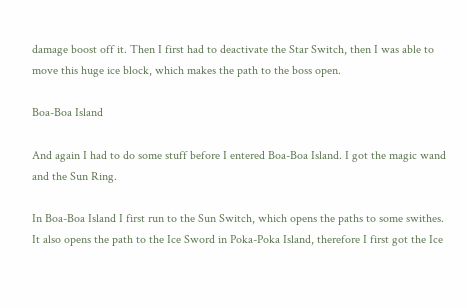damage boost off it. Then I first had to deactivate the Star Switch, then I was able to move this huge ice block, which makes the path to the boss open.

Boa-Boa Island

And again I had to do some stuff before I entered Boa-Boa Island. I got the magic wand and the Sun Ring.

In Boa-Boa Island I first run to the Sun Switch, which opens the paths to some swithes. It also opens the path to the Ice Sword in Poka-Poka Island, therefore I first got the Ice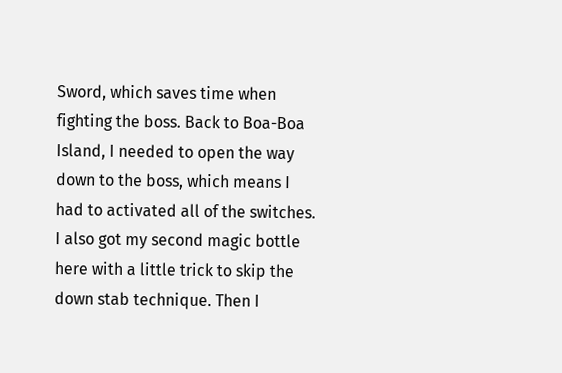Sword, which saves time when fighting the boss. Back to Boa-Boa Island, I needed to open the way down to the boss, which means I had to activated all of the switches. I also got my second magic bottle here with a little trick to skip the down stab technique. Then I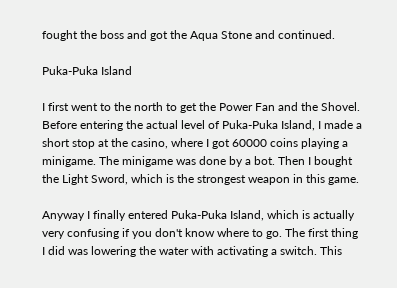fought the boss and got the Aqua Stone and continued.

Puka-Puka Island

I first went to the north to get the Power Fan and the Shovel. Before entering the actual level of Puka-Puka Island, I made a short stop at the casino, where I got 60000 coins playing a minigame. The minigame was done by a bot. Then I bought the Light Sword, which is the strongest weapon in this game.

Anyway I finally entered Puka-Puka Island, which is actually very confusing if you don't know where to go. The first thing I did was lowering the water with activating a switch. This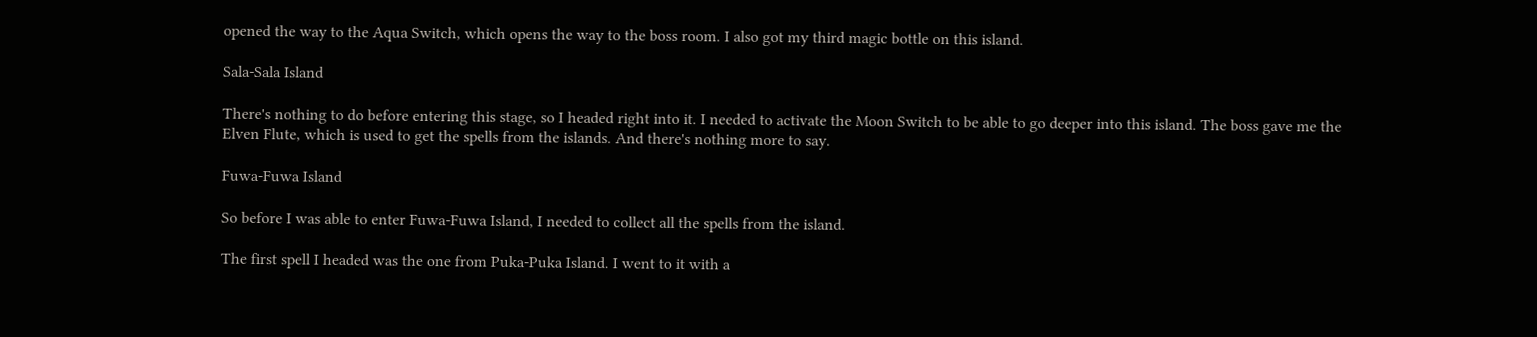opened the way to the Aqua Switch, which opens the way to the boss room. I also got my third magic bottle on this island.

Sala-Sala Island

There's nothing to do before entering this stage, so I headed right into it. I needed to activate the Moon Switch to be able to go deeper into this island. The boss gave me the Elven Flute, which is used to get the spells from the islands. And there's nothing more to say.

Fuwa-Fuwa Island

So before I was able to enter Fuwa-Fuwa Island, I needed to collect all the spells from the island.

The first spell I headed was the one from Puka-Puka Island. I went to it with a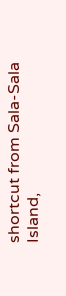shortcut from Sala-Sala Island,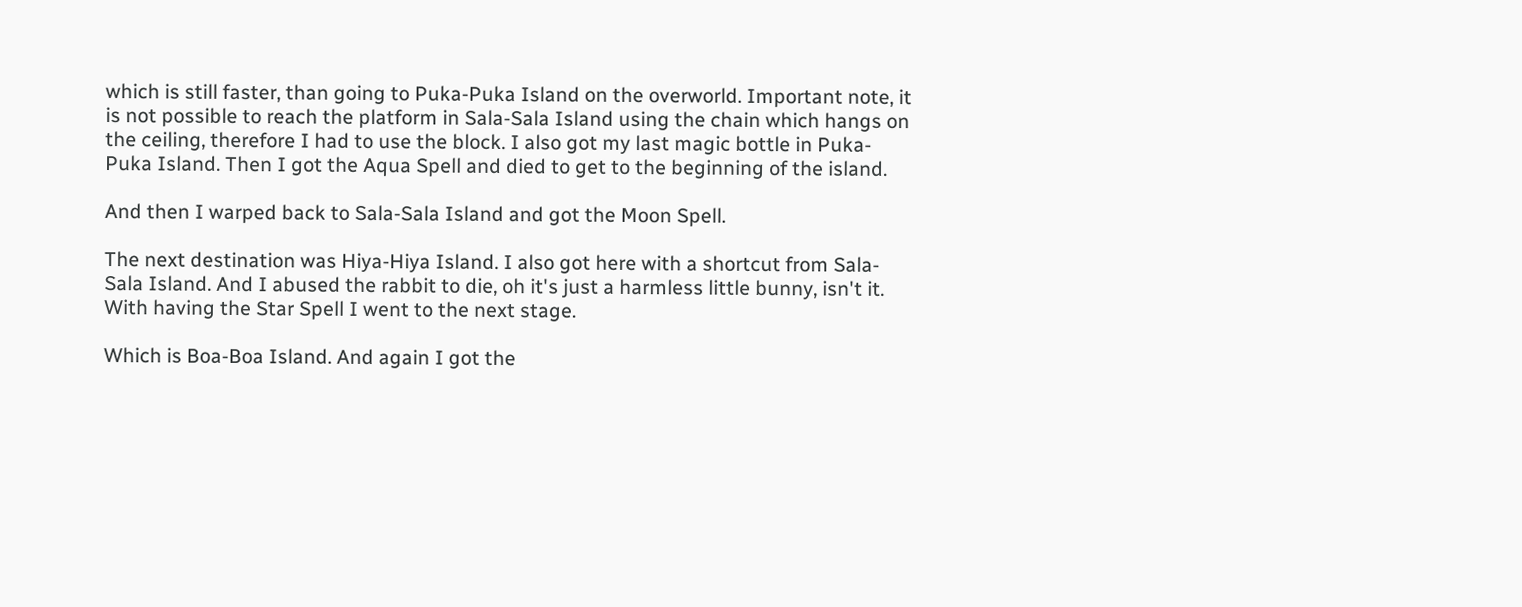which is still faster, than going to Puka-Puka Island on the overworld. Important note, it is not possible to reach the platform in Sala-Sala Island using the chain which hangs on the ceiling, therefore I had to use the block. I also got my last magic bottle in Puka-Puka Island. Then I got the Aqua Spell and died to get to the beginning of the island.

And then I warped back to Sala-Sala Island and got the Moon Spell.

The next destination was Hiya-Hiya Island. I also got here with a shortcut from Sala-Sala Island. And I abused the rabbit to die, oh it's just a harmless little bunny, isn't it. With having the Star Spell I went to the next stage.

Which is Boa-Boa Island. And again I got the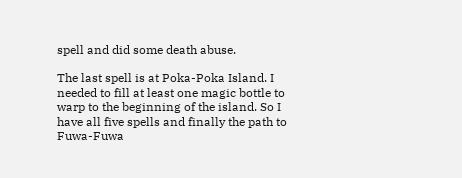spell and did some death abuse.

The last spell is at Poka-Poka Island. I needed to fill at least one magic bottle to warp to the beginning of the island. So I have all five spells and finally the path to Fuwa-Fuwa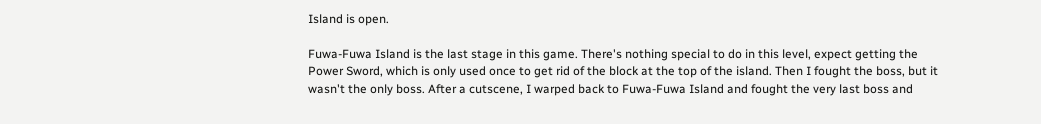Island is open.

Fuwa-Fuwa Island is the last stage in this game. There's nothing special to do in this level, expect getting the Power Sword, which is only used once to get rid of the block at the top of the island. Then I fought the boss, but it wasn't the only boss. After a cutscene, I warped back to Fuwa-Fuwa Island and fought the very last boss and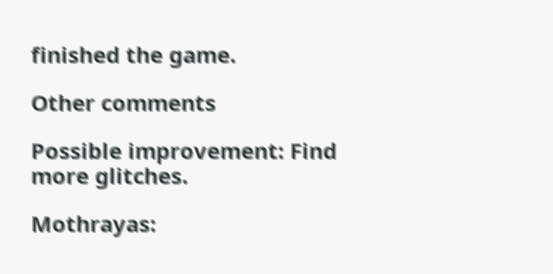finished the game.

Other comments

Possible improvement: Find more glitches.

Mothrayas: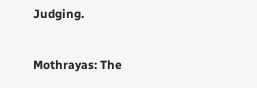Judging.

Mothrayas: The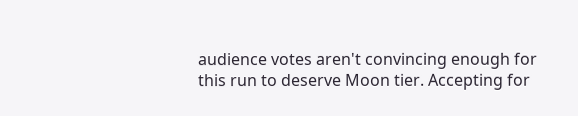audience votes aren't convincing enough for this run to deserve Moon tier. Accepting for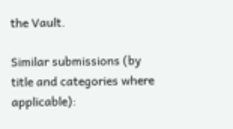the Vault.

Similar submissions (by title and categories where applicable):